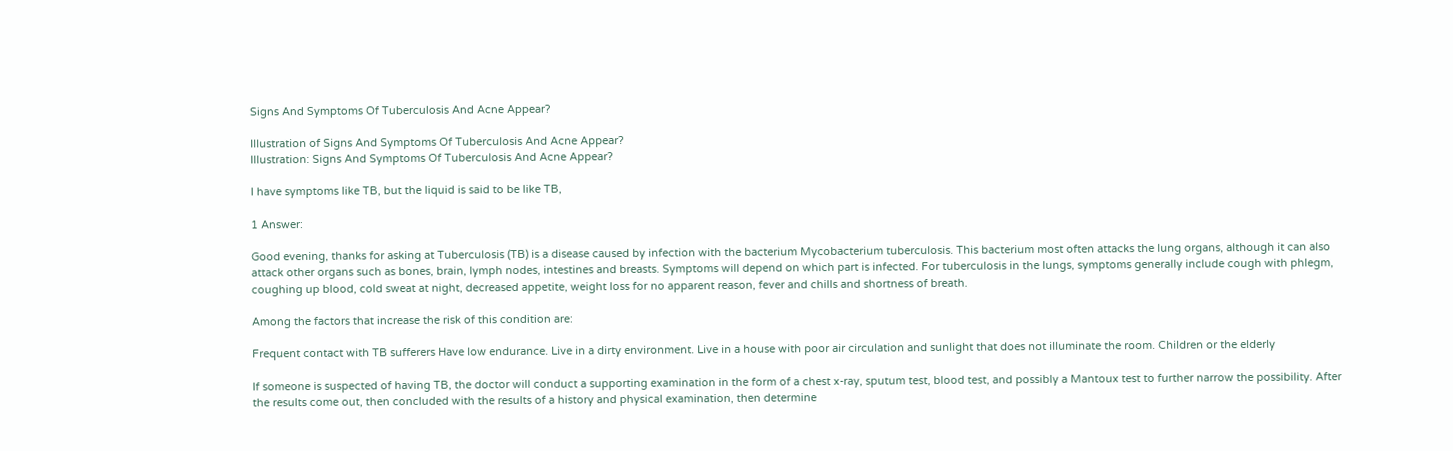Signs And Symptoms Of Tuberculosis And Acne Appear?

Illustration of Signs And Symptoms Of Tuberculosis And Acne Appear?
Illustration: Signs And Symptoms Of Tuberculosis And Acne Appear?

I have symptoms like TB, but the liquid is said to be like TB,

1 Answer:

Good evening, thanks for asking at Tuberculosis (TB) is a disease caused by infection with the bacterium Mycobacterium tuberculosis. This bacterium most often attacks the lung organs, although it can also attack other organs such as bones, brain, lymph nodes, intestines and breasts. Symptoms will depend on which part is infected. For tuberculosis in the lungs, symptoms generally include cough with phlegm, coughing up blood, cold sweat at night, decreased appetite, weight loss for no apparent reason, fever and chills and shortness of breath.

Among the factors that increase the risk of this condition are:

Frequent contact with TB sufferers Have low endurance. Live in a dirty environment. Live in a house with poor air circulation and sunlight that does not illuminate the room. Children or the elderly

If someone is suspected of having TB, the doctor will conduct a supporting examination in the form of a chest x-ray, sputum test, blood test, and possibly a Mantoux test to further narrow the possibility. After the results come out, then concluded with the results of a history and physical examination, then determine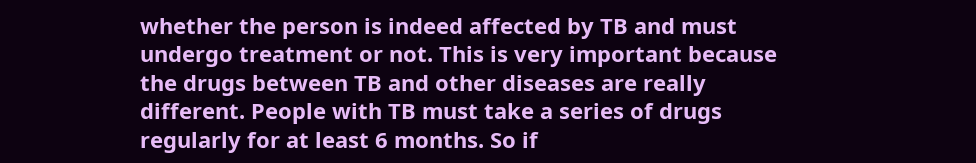whether the person is indeed affected by TB and must undergo treatment or not. This is very important because the drugs between TB and other diseases are really different. People with TB must take a series of drugs regularly for at least 6 months. So if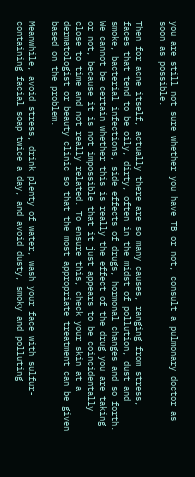you are still not sure whether you have TB or not, consult a pulmonary doctor as soon as possible.

Then for acne itself, actually there are so many causes, ranging from stress, faces that tend to be oily, dirty, often in the midst of pollution, dust and smoke, bacterial infections, side effects of drugs, hormonal changes and so forth. We cannot be certain whether this is really the effect of the drug you are taking or not, because it is not impossible that it just appears to be coincidentally close to time and not really related. To ensure this, check your skin at a dermatologist or beauty clinic so that the most appropriate treatment can be given based on the problem.

Meanwhile, avoid stress, drink plenty of water, wash your face with sulfur-containing facial soap twice a day, and avoid dusty, smoky and polluting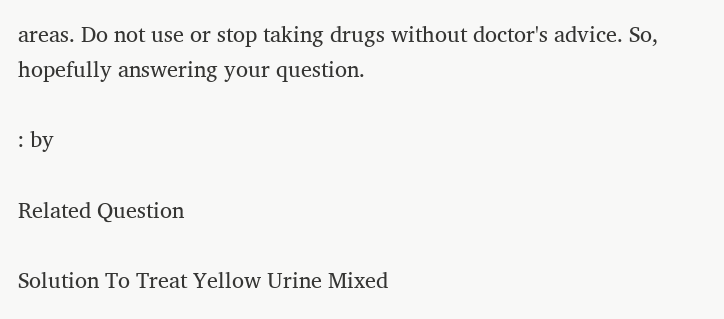areas. Do not use or stop taking drugs without doctor's advice. So, hopefully answering your question.

: by

Related Question

Solution To Treat Yellow Urine Mixed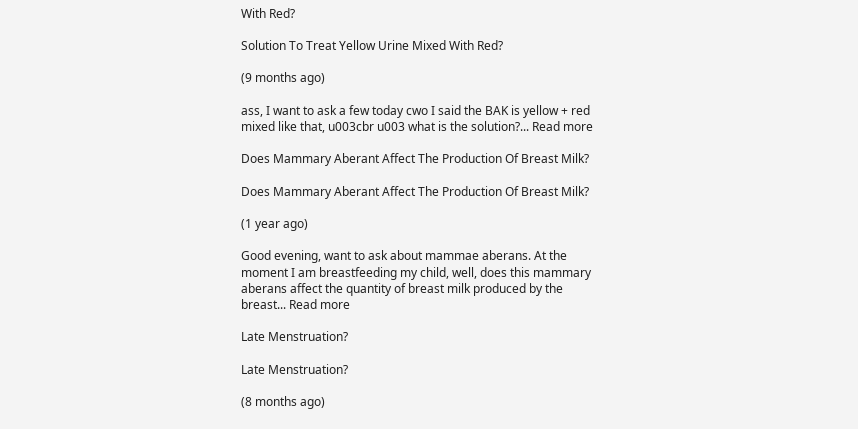With Red?

Solution To Treat Yellow Urine Mixed With Red?

(9 months ago)

ass, I want to ask a few today cwo I said the BAK is yellow + red mixed like that, u003cbr u003 what is the solution?... Read more

Does Mammary Aberant Affect The Production Of Breast Milk?

Does Mammary Aberant Affect The Production Of Breast Milk?

(1 year ago)

Good evening, want to ask about mammae aberans. At the moment I am breastfeeding my child, well, does this mammary aberans affect the quantity of breast milk produced by the breast... Read more

Late Menstruation?

Late Menstruation?

(8 months ago)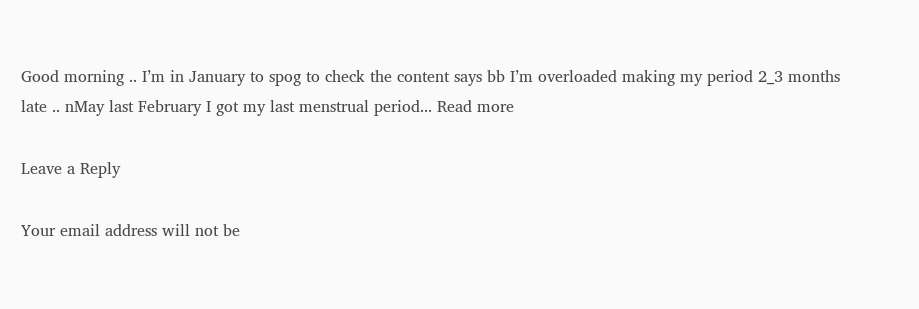Good morning .. I’m in January to spog to check the content says bb I’m overloaded making my period 2_3 months late .. nMay last February I got my last menstrual period... Read more

Leave a Reply

Your email address will not be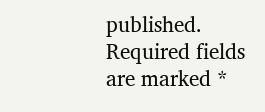published. Required fields are marked *